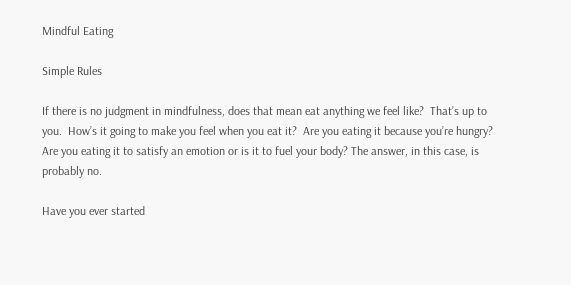Mindful Eating

Simple Rules

If there is no judgment in mindfulness, does that mean eat anything we feel like?  That’s up to you.  How’s it going to make you feel when you eat it?  Are you eating it because you’re hungry? Are you eating it to satisfy an emotion or is it to fuel your body? The answer, in this case, is probably no.

Have you ever started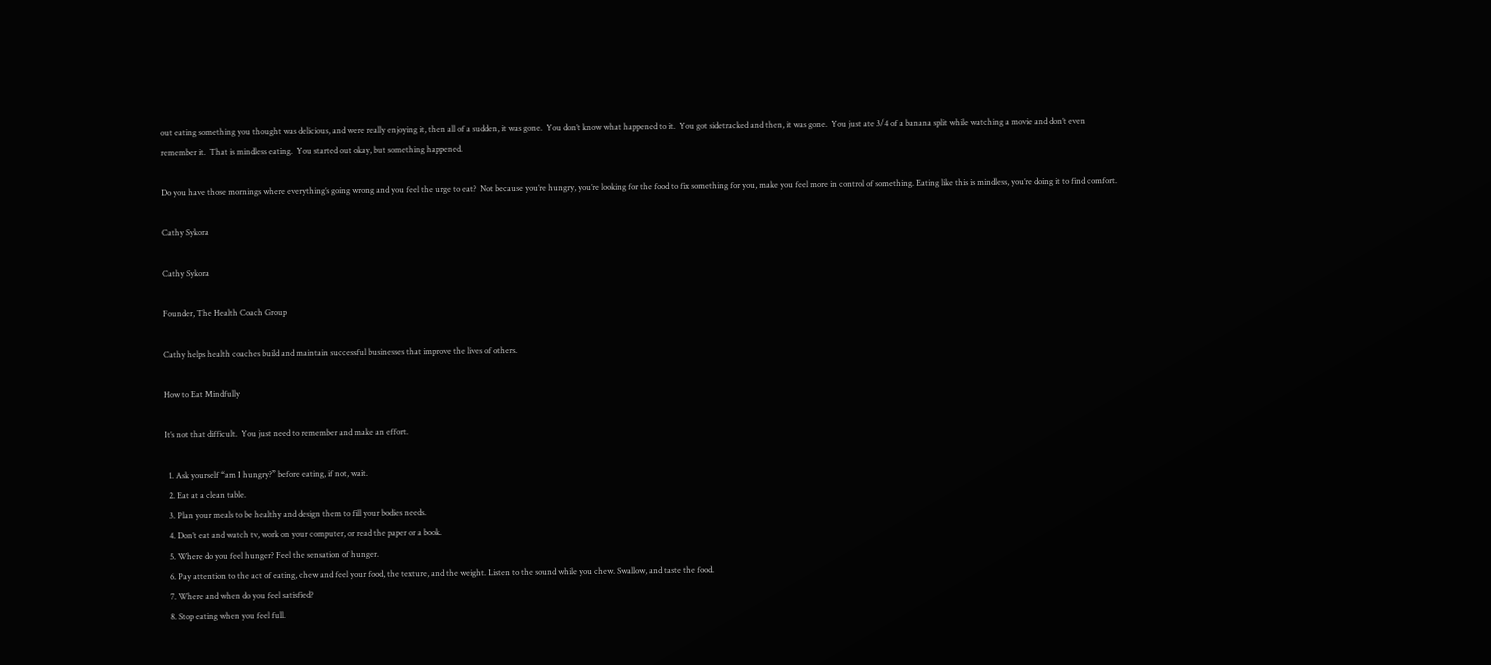out eating something you thought was delicious, and were really enjoying it, then all of a sudden, it was gone.  You don’t know what happened to it.  You got sidetracked and then, it was gone.  You just ate 3/4 of a banana split while watching a movie and don’t even remember it.  That is mindless eating.  You started out okay, but something happened.

Do you have those mornings where everything’s going wrong and you feel the urge to eat?  Not because you’re hungry, you’re looking for the food to fix something for you, make you feel more in control of something. Eating like this is mindless, you’re doing it to find comfort.

Cathy Sykora

Cathy Sykora

Founder, The Health Coach Group

Cathy helps health coaches build and maintain successful businesses that improve the lives of others.

How to Eat Mindfully

It’s not that difficult.  You just need to remember and make an effort.

  1. Ask yourself “am I hungry?” before eating, if not, wait.
  2. Eat at a clean table.
  3. Plan your meals to be healthy and design them to fill your bodies needs.
  4. Don’t eat and watch tv, work on your computer, or read the paper or a book.
  5. Where do you feel hunger? Feel the sensation of hunger.
  6. Pay attention to the act of eating, chew and feel your food, the texture, and the weight. Listen to the sound while you chew. Swallow, and taste the food.
  7. Where and when do you feel satisfied?
  8. Stop eating when you feel full.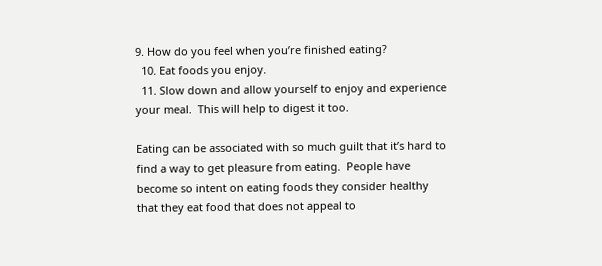9. How do you feel when you’re finished eating?
  10. Eat foods you enjoy.
  11. Slow down and allow yourself to enjoy and experience your meal.  This will help to digest it too.

Eating can be associated with so much guilt that it’s hard to find a way to get pleasure from eating.  People have become so intent on eating foods they consider healthy that they eat food that does not appeal to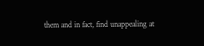them and in fact, find unappealing at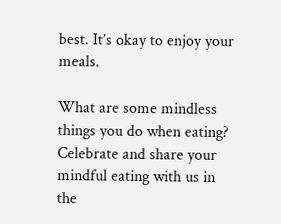best. It’s okay to enjoy your meals.

What are some mindless things you do when eating?  Celebrate and share your mindful eating with us in the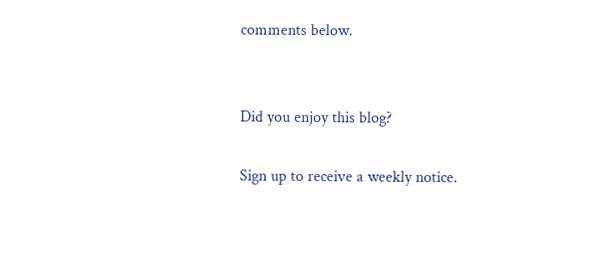comments below.


Did you enjoy this blog?

Sign up to receive a weekly notice.